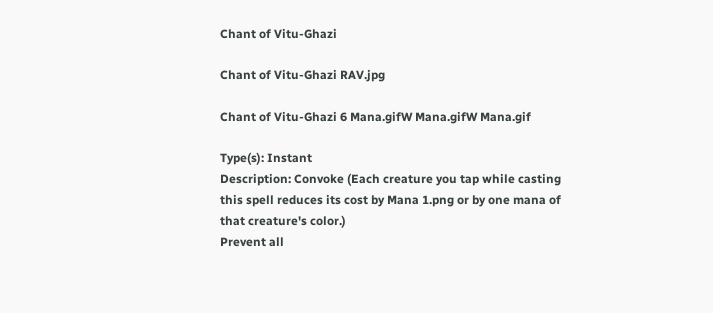Chant of Vitu-Ghazi

Chant of Vitu-Ghazi RAV.jpg

Chant of Vitu-Ghazi 6 Mana.gifW Mana.gifW Mana.gif

Type(s): Instant
Description: Convoke (Each creature you tap while casting this spell reduces its cost by Mana 1.png or by one mana of that creature's color.)
Prevent all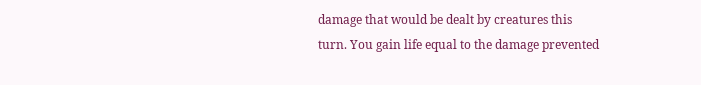damage that would be dealt by creatures this turn. You gain life equal to the damage prevented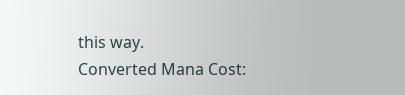this way.
Converted Mana Cost: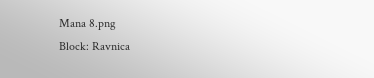Mana 8.png
Block: Ravnica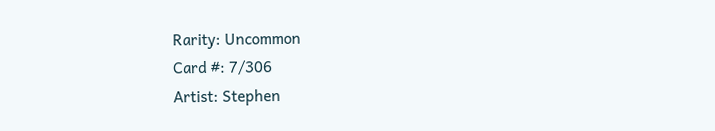Rarity: Uncommon
Card #: 7/306
Artist: Stephen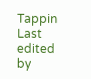Tappin
Last edited by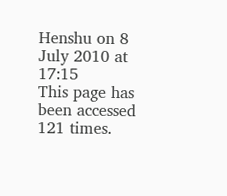Henshu on 8 July 2010 at 17:15
This page has been accessed 121 times.